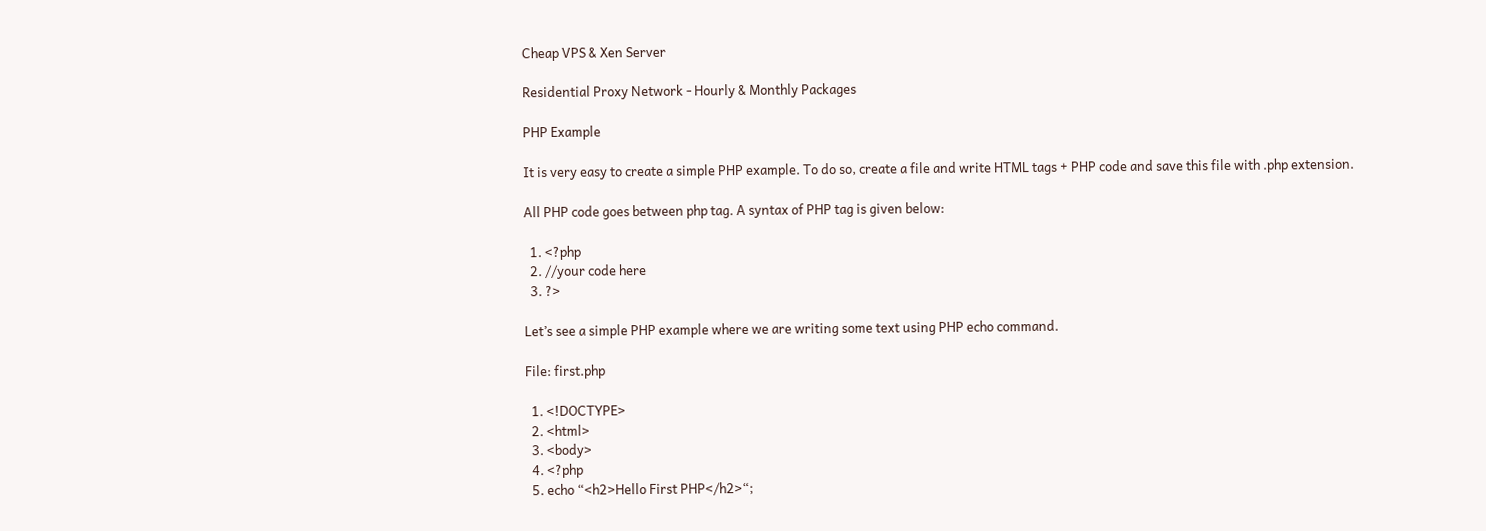Cheap VPS & Xen Server

Residential Proxy Network - Hourly & Monthly Packages

PHP Example

It is very easy to create a simple PHP example. To do so, create a file and write HTML tags + PHP code and save this file with .php extension.

All PHP code goes between php tag. A syntax of PHP tag is given below:

  1. <?php
  2. //your code here
  3. ?>

Let’s see a simple PHP example where we are writing some text using PHP echo command.

File: first.php

  1. <!DOCTYPE>
  2. <html>
  3. <body>
  4. <?php
  5. echo “<h2>Hello First PHP</h2>“;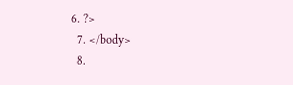6. ?>
  7. </body>
  8.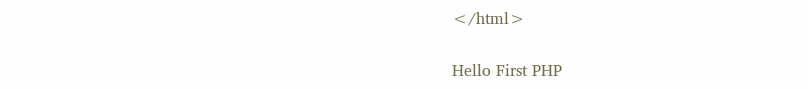</html>


Hello First PHP